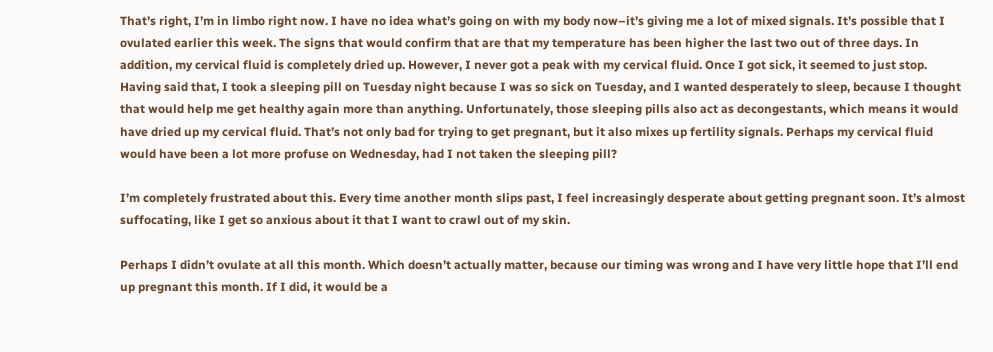That’s right, I’m in limbo right now. I have no idea what’s going on with my body now–it’s giving me a lot of mixed signals. It’s possible that I ovulated earlier this week. The signs that would confirm that are that my temperature has been higher the last two out of three days. In addition, my cervical fluid is completely dried up. However, I never got a peak with my cervical fluid. Once I got sick, it seemed to just stop. Having said that, I took a sleeping pill on Tuesday night because I was so sick on Tuesday, and I wanted desperately to sleep, because I thought that would help me get healthy again more than anything. Unfortunately, those sleeping pills also act as decongestants, which means it would have dried up my cervical fluid. That’s not only bad for trying to get pregnant, but it also mixes up fertility signals. Perhaps my cervical fluid would have been a lot more profuse on Wednesday, had I not taken the sleeping pill?

I’m completely frustrated about this. Every time another month slips past, I feel increasingly desperate about getting pregnant soon. It’s almost suffocating, like I get so anxious about it that I want to crawl out of my skin.

Perhaps I didn’t ovulate at all this month. Which doesn’t actually matter, because our timing was wrong and I have very little hope that I’ll end up pregnant this month. If I did, it would be a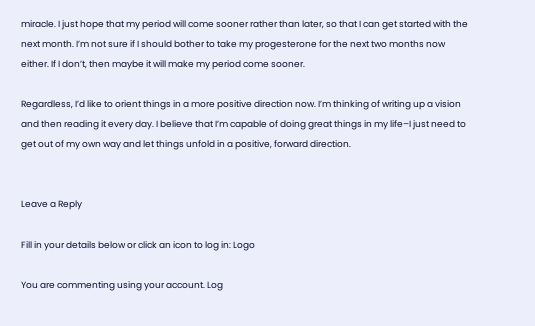miracle. I just hope that my period will come sooner rather than later, so that I can get started with the next month. I’m not sure if I should bother to take my progesterone for the next two months now either. If I don’t, then maybe it will make my period come sooner.

Regardless, I’d like to orient things in a more positive direction now. I’m thinking of writing up a vision and then reading it every day. I believe that I’m capable of doing great things in my life–I just need to get out of my own way and let things unfold in a positive, forward direction.


Leave a Reply

Fill in your details below or click an icon to log in: Logo

You are commenting using your account. Log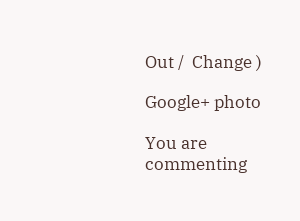Out /  Change )

Google+ photo

You are commenting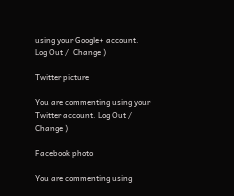using your Google+ account. Log Out /  Change )

Twitter picture

You are commenting using your Twitter account. Log Out /  Change )

Facebook photo

You are commenting using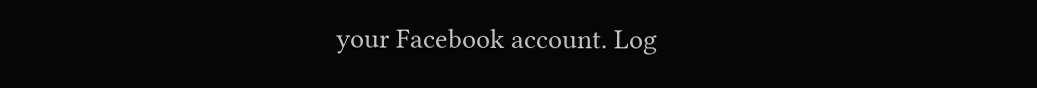your Facebook account. Log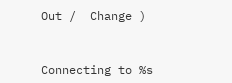Out /  Change )


Connecting to %s